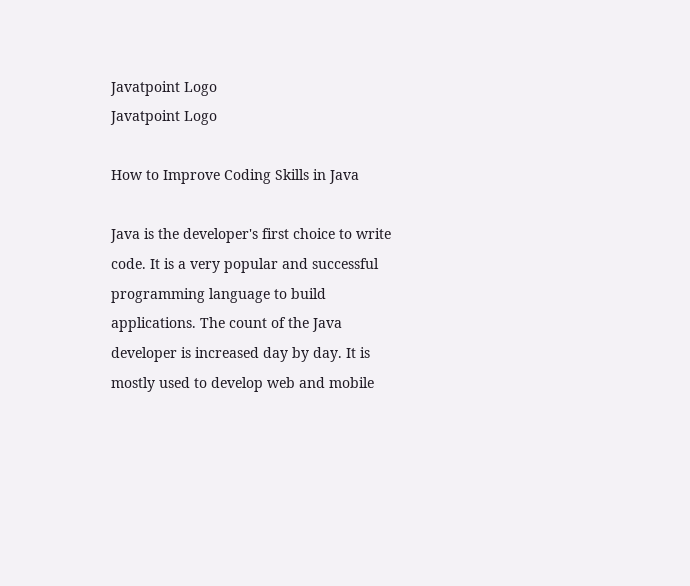Javatpoint Logo
Javatpoint Logo

How to Improve Coding Skills in Java

Java is the developer's first choice to write code. It is a very popular and successful programming language to build applications. The count of the Java developer is increased day by day. It is mostly used to develop web and mobile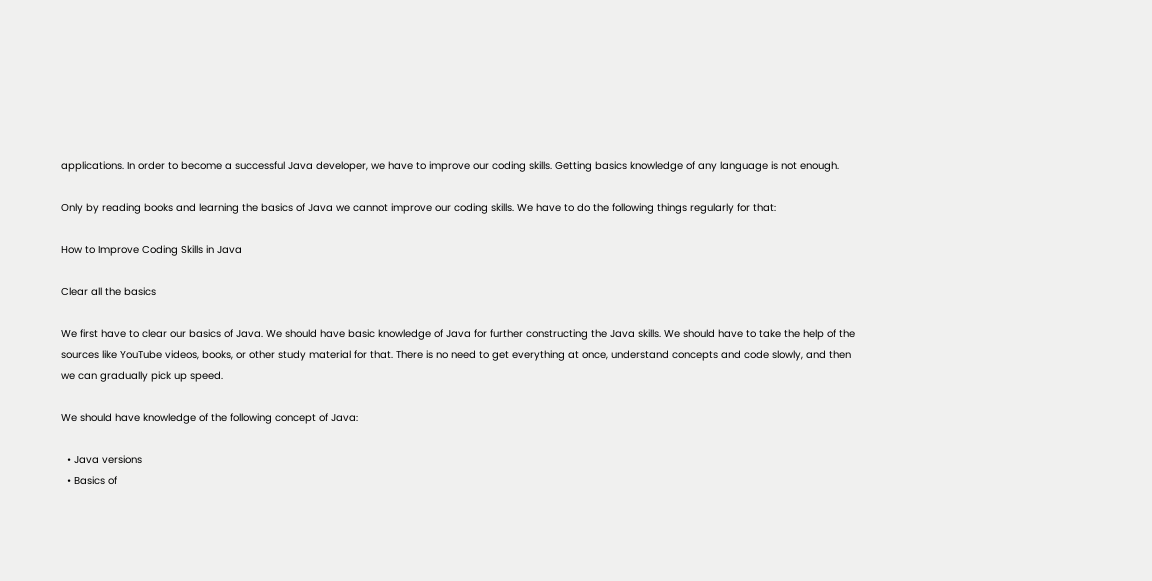applications. In order to become a successful Java developer, we have to improve our coding skills. Getting basics knowledge of any language is not enough.

Only by reading books and learning the basics of Java we cannot improve our coding skills. We have to do the following things regularly for that:

How to Improve Coding Skills in Java

Clear all the basics

We first have to clear our basics of Java. We should have basic knowledge of Java for further constructing the Java skills. We should have to take the help of the sources like YouTube videos, books, or other study material for that. There is no need to get everything at once, understand concepts and code slowly, and then we can gradually pick up speed.

We should have knowledge of the following concept of Java:

  • Java versions
  • Basics of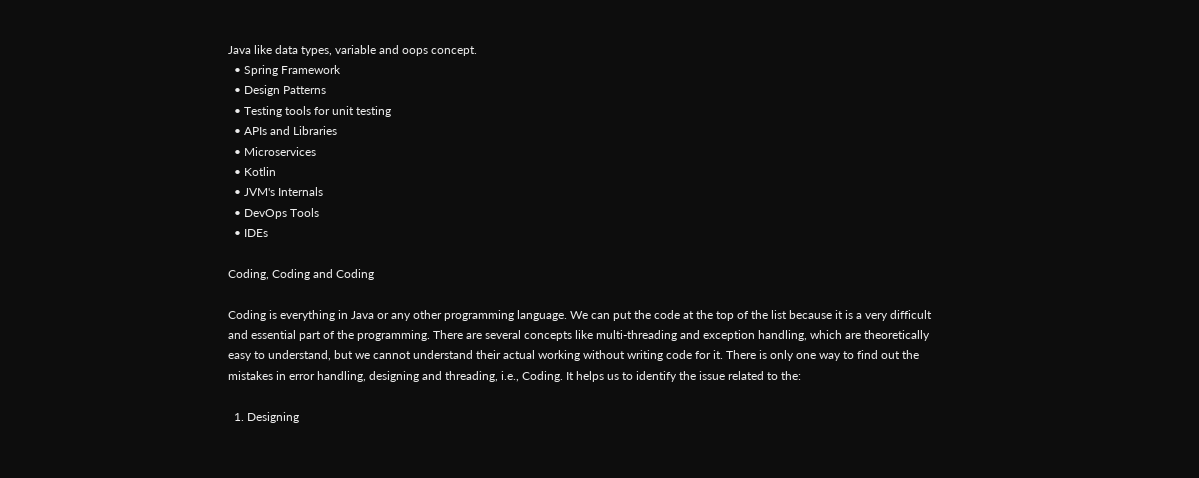Java like data types, variable and oops concept.
  • Spring Framework
  • Design Patterns
  • Testing tools for unit testing
  • APIs and Libraries
  • Microservices
  • Kotlin
  • JVM's Internals
  • DevOps Tools
  • IDEs

Coding, Coding and Coding

Coding is everything in Java or any other programming language. We can put the code at the top of the list because it is a very difficult and essential part of the programming. There are several concepts like multi-threading and exception handling, which are theoretically easy to understand, but we cannot understand their actual working without writing code for it. There is only one way to find out the mistakes in error handling, designing and threading, i.e., Coding. It helps us to identify the issue related to the:

  1. Designing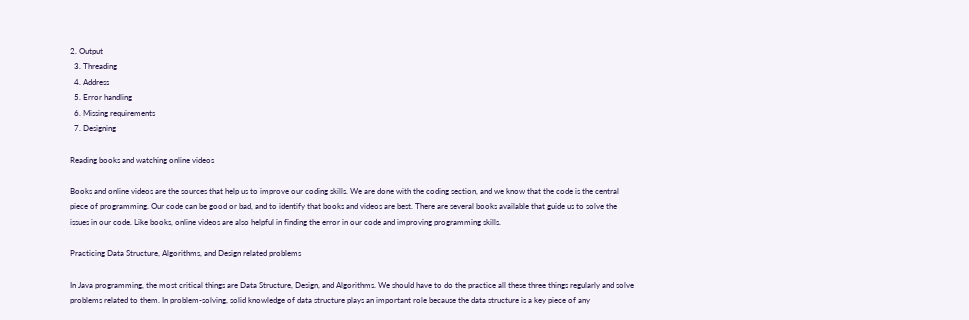2. Output
  3. Threading
  4. Address
  5. Error handling
  6. Missing requirements
  7. Designing

Reading books and watching online videos

Books and online videos are the sources that help us to improve our coding skills. We are done with the coding section, and we know that the code is the central piece of programming. Our code can be good or bad, and to identify that books and videos are best. There are several books available that guide us to solve the issues in our code. Like books, online videos are also helpful in finding the error in our code and improving programming skills.

Practicing Data Structure, Algorithms, and Design related problems

In Java programming, the most critical things are Data Structure, Design, and Algorithms. We should have to do the practice all these three things regularly and solve problems related to them. In problem-solving, solid knowledge of data structure plays an important role because the data structure is a key piece of any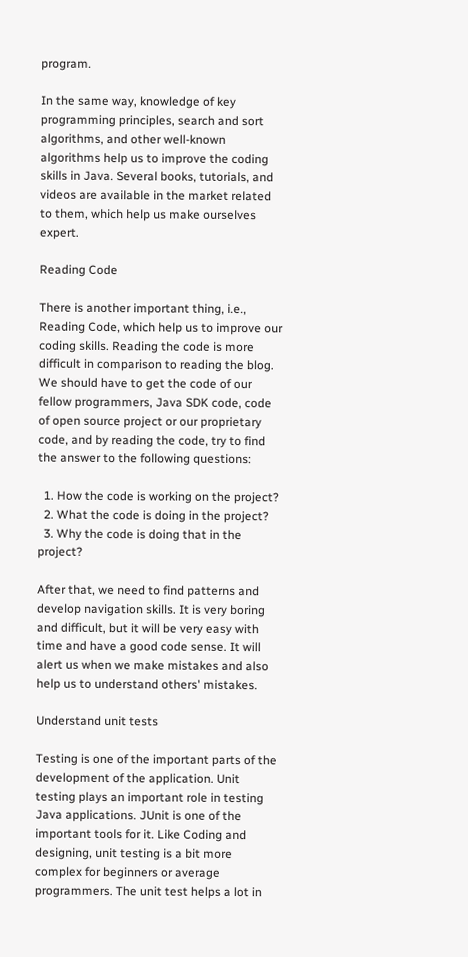program.

In the same way, knowledge of key programming principles, search and sort algorithms, and other well-known algorithms help us to improve the coding skills in Java. Several books, tutorials, and videos are available in the market related to them, which help us make ourselves expert.

Reading Code

There is another important thing, i.e., Reading Code, which help us to improve our coding skills. Reading the code is more difficult in comparison to reading the blog. We should have to get the code of our fellow programmers, Java SDK code, code of open source project or our proprietary code, and by reading the code, try to find the answer to the following questions:

  1. How the code is working on the project?
  2. What the code is doing in the project?
  3. Why the code is doing that in the project?

After that, we need to find patterns and develop navigation skills. It is very boring and difficult, but it will be very easy with time and have a good code sense. It will alert us when we make mistakes and also help us to understand others' mistakes.

Understand unit tests

Testing is one of the important parts of the development of the application. Unit testing plays an important role in testing Java applications. JUnit is one of the important tools for it. Like Coding and designing, unit testing is a bit more complex for beginners or average programmers. The unit test helps a lot in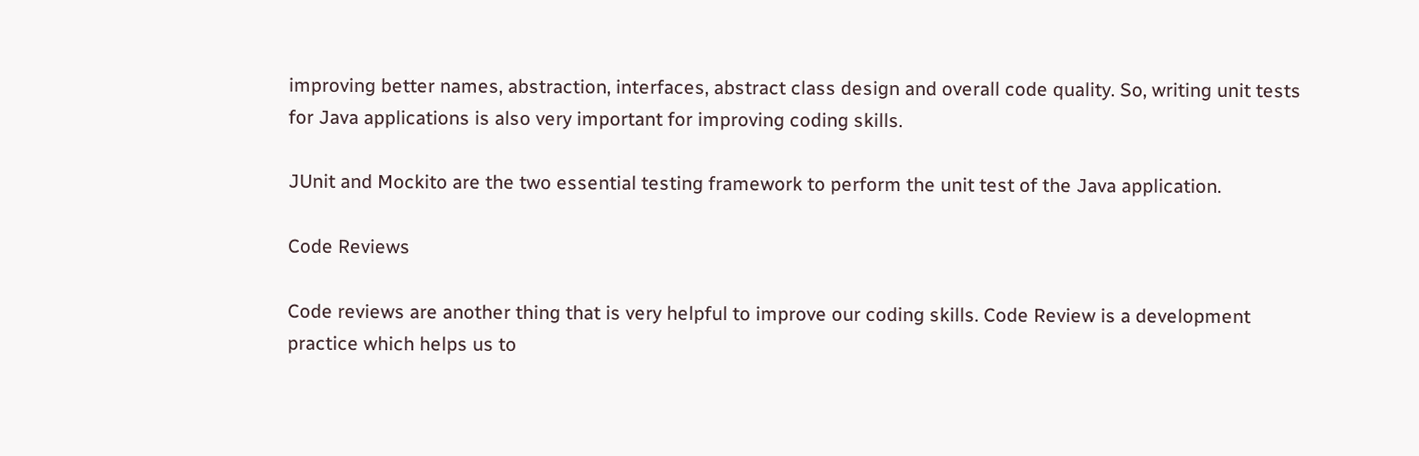improving better names, abstraction, interfaces, abstract class design and overall code quality. So, writing unit tests for Java applications is also very important for improving coding skills.

JUnit and Mockito are the two essential testing framework to perform the unit test of the Java application.

Code Reviews

Code reviews are another thing that is very helpful to improve our coding skills. Code Review is a development practice which helps us to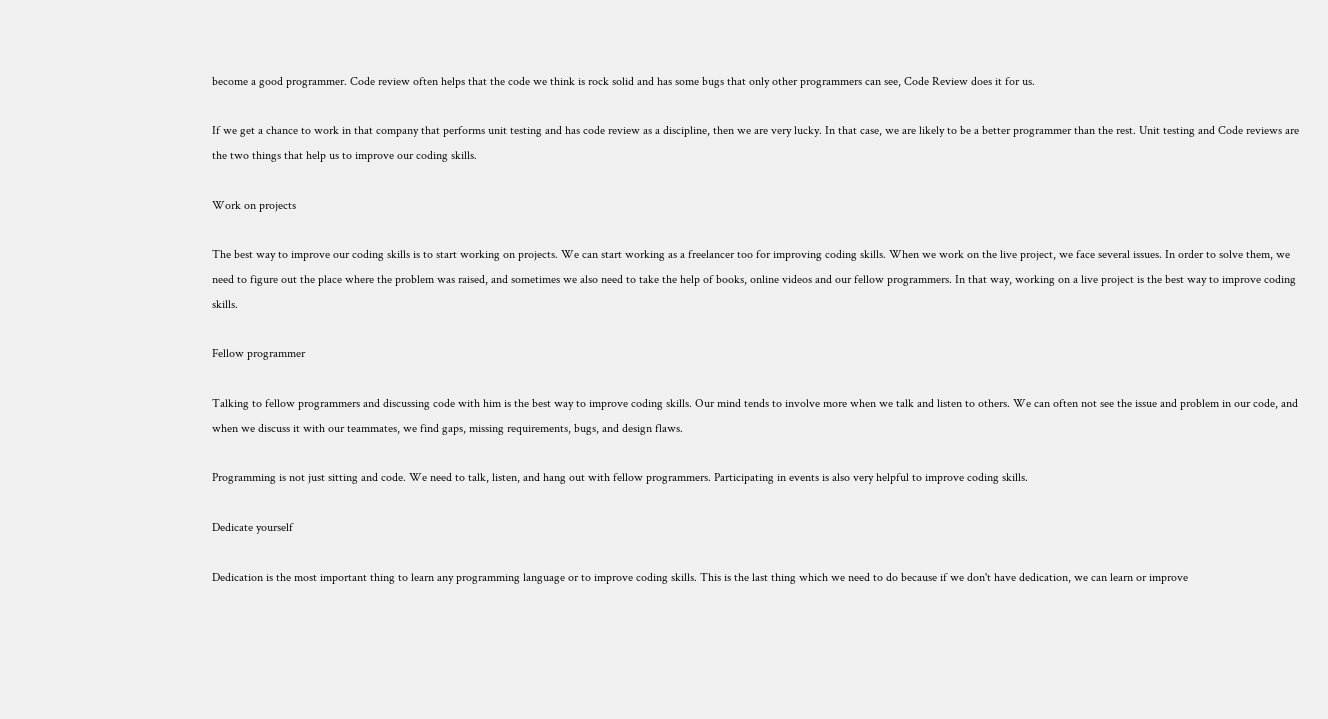become a good programmer. Code review often helps that the code we think is rock solid and has some bugs that only other programmers can see, Code Review does it for us.

If we get a chance to work in that company that performs unit testing and has code review as a discipline, then we are very lucky. In that case, we are likely to be a better programmer than the rest. Unit testing and Code reviews are the two things that help us to improve our coding skills.

Work on projects

The best way to improve our coding skills is to start working on projects. We can start working as a freelancer too for improving coding skills. When we work on the live project, we face several issues. In order to solve them, we need to figure out the place where the problem was raised, and sometimes we also need to take the help of books, online videos and our fellow programmers. In that way, working on a live project is the best way to improve coding skills.

Fellow programmer

Talking to fellow programmers and discussing code with him is the best way to improve coding skills. Our mind tends to involve more when we talk and listen to others. We can often not see the issue and problem in our code, and when we discuss it with our teammates, we find gaps, missing requirements, bugs, and design flaws.

Programming is not just sitting and code. We need to talk, listen, and hang out with fellow programmers. Participating in events is also very helpful to improve coding skills.

Dedicate yourself

Dedication is the most important thing to learn any programming language or to improve coding skills. This is the last thing which we need to do because if we don't have dedication, we can learn or improve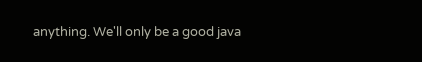anything. We'll only be a good java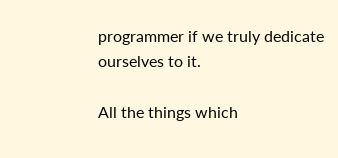programmer if we truly dedicate ourselves to it.

All the things which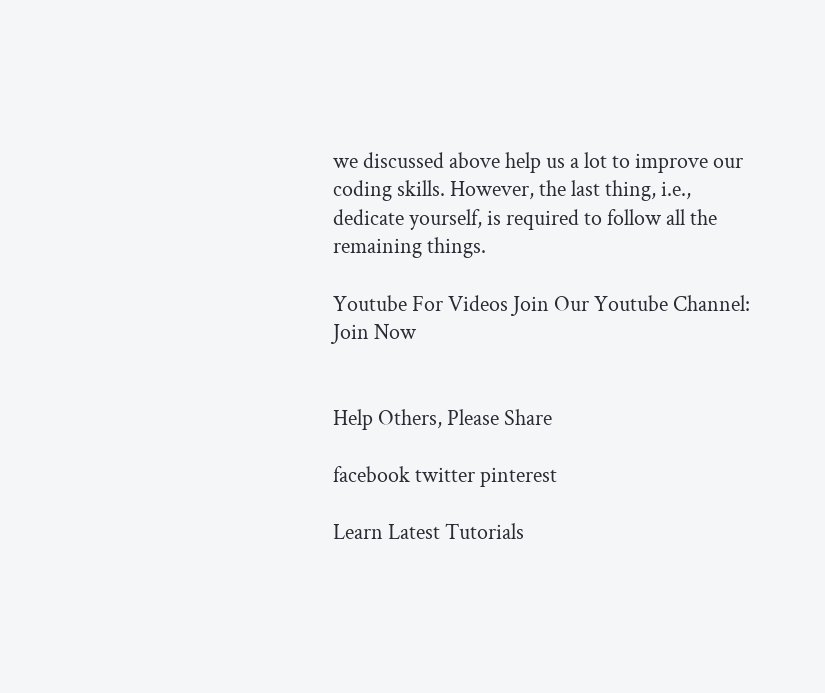we discussed above help us a lot to improve our coding skills. However, the last thing, i.e., dedicate yourself, is required to follow all the remaining things.

Youtube For Videos Join Our Youtube Channel: Join Now


Help Others, Please Share

facebook twitter pinterest

Learn Latest Tutorials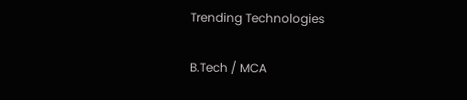Trending Technologies

B.Tech / MCA